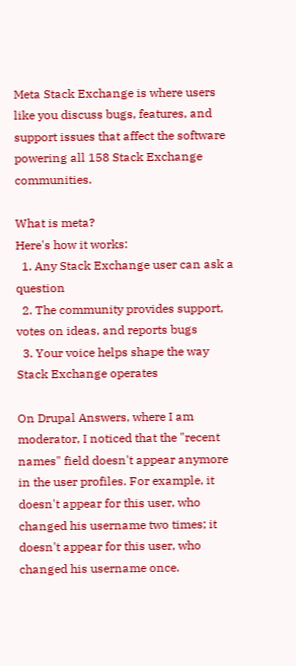Meta Stack Exchange is where users like you discuss bugs, features, and support issues that affect the software powering all 158 Stack Exchange communities.

What is meta?
Here's how it works:
  1. Any Stack Exchange user can ask a question
  2. The community provides support, votes on ideas, and reports bugs
  3. Your voice helps shape the way Stack Exchange operates

On Drupal Answers, where I am moderator, I noticed that the "recent names" field doesn't appear anymore in the user profiles. For example, it doesn't appear for this user, who changed his username two times; it doesn't appear for this user, who changed his username once.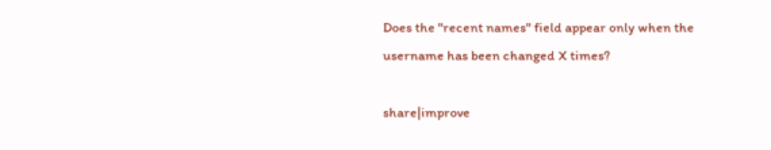Does the "recent names" field appear only when the username has been changed X times?

share|improve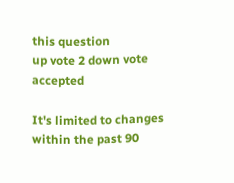this question
up vote 2 down vote accepted

It's limited to changes within the past 90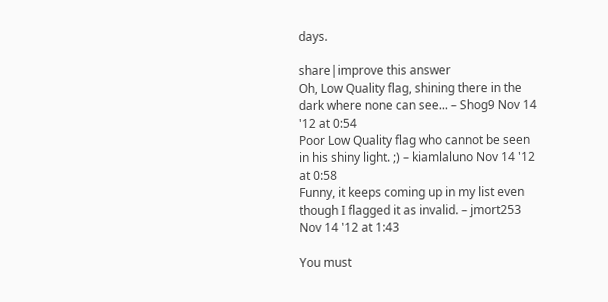days.

share|improve this answer
Oh, Low Quality flag, shining there in the dark where none can see... – Shog9 Nov 14 '12 at 0:54
Poor Low Quality flag who cannot be seen in his shiny light. ;) – kiamlaluno Nov 14 '12 at 0:58
Funny, it keeps coming up in my list even though I flagged it as invalid. – jmort253 Nov 14 '12 at 1:43

You must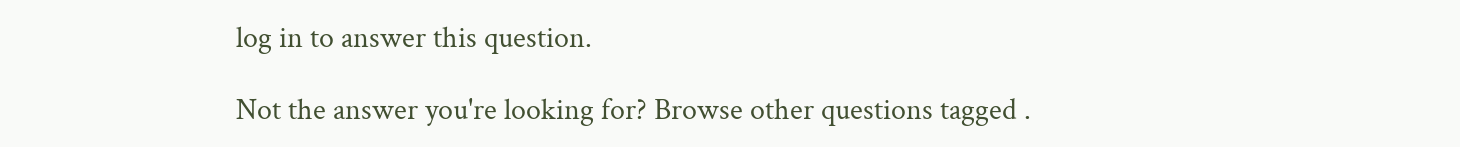log in to answer this question.

Not the answer you're looking for? Browse other questions tagged .